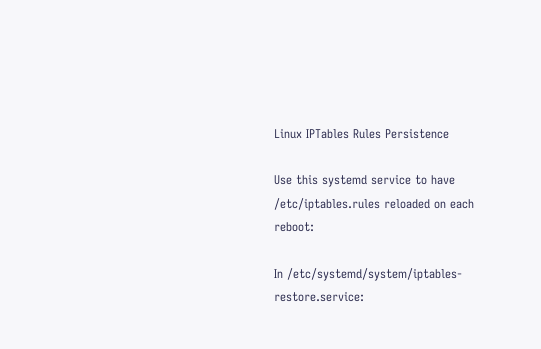Linux IPTables Rules Persistence

Use this systemd service to have /etc/iptables.rules reloaded on each reboot:

In /etc/systemd/system/iptables-restore.service: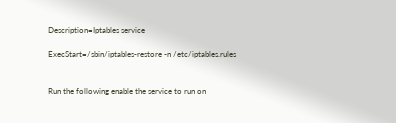Description=Iptables service

ExecStart=/sbin/iptables-restore -n /etc/iptables.rules


Run the following enable the service to run on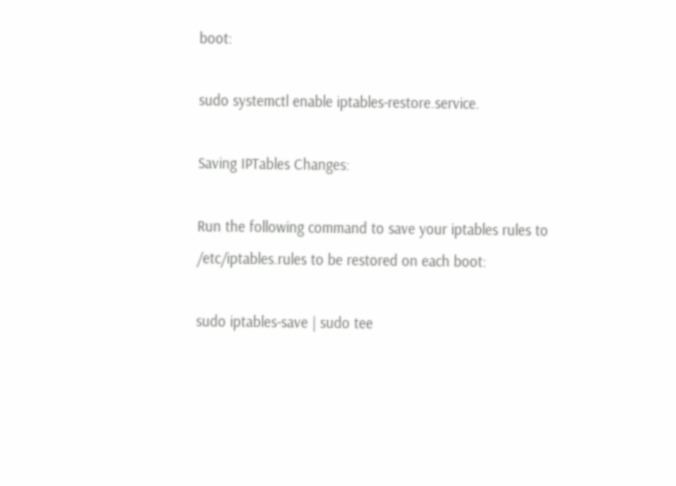boot:

sudo systemctl enable iptables-restore.service.

Saving IPTables Changes:

Run the following command to save your iptables rules to /etc/iptables.rules to be restored on each boot:

sudo iptables-save | sudo tee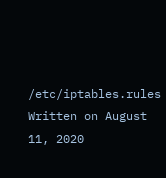/etc/iptables.rules
Written on August 11, 2020